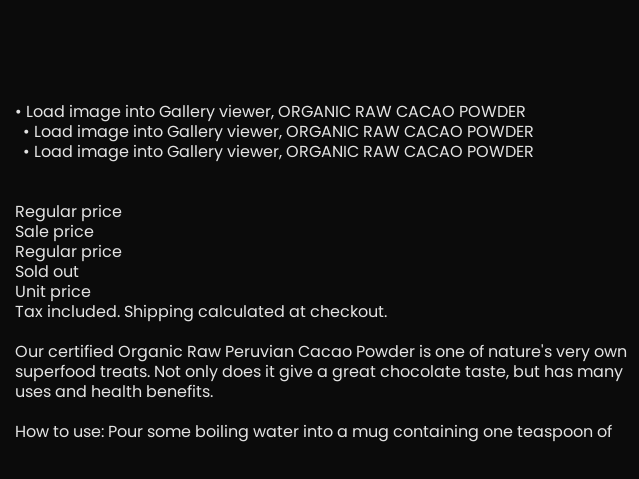• Load image into Gallery viewer, ORGANIC RAW CACAO POWDER
  • Load image into Gallery viewer, ORGANIC RAW CACAO POWDER
  • Load image into Gallery viewer, ORGANIC RAW CACAO POWDER


Regular price
Sale price
Regular price
Sold out
Unit price
Tax included. Shipping calculated at checkout.

Our certified Organic Raw Peruvian Cacao Powder is one of nature's very own superfood treats. Not only does it give a great chocolate taste, but has many uses and health benefits.

How to use: Pour some boiling water into a mug containing one teaspoon of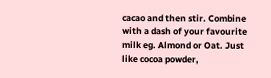cacao and then stir. Combine with a dash of your favourite milk eg. Almond or Oat. Just like cocoa powder,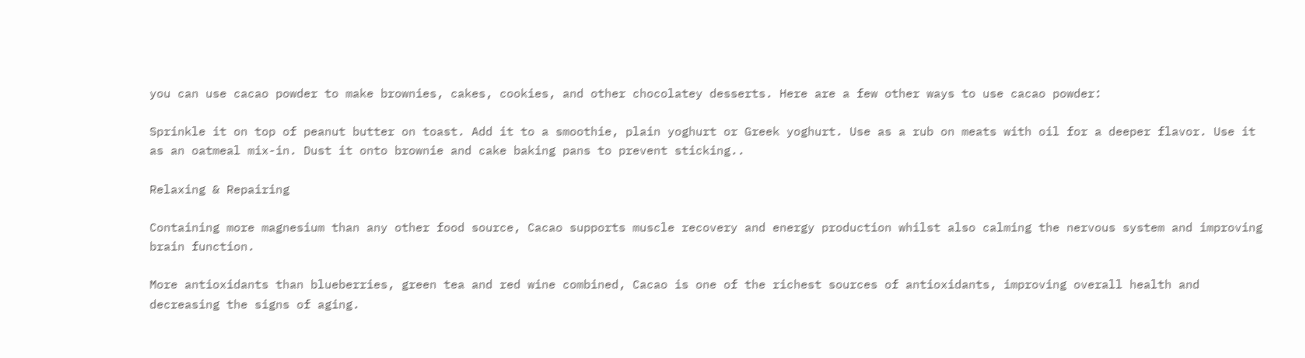you can use cacao powder to make brownies, cakes, cookies, and other chocolatey desserts. Here are a few other ways to use cacao powder:

Sprinkle it on top of peanut butter on toast. Add it to a smoothie, plain yoghurt or Greek yoghurt. Use as a rub on meats with oil for a deeper flavor. Use it as an oatmeal mix-in. Dust it onto brownie and cake baking pans to prevent sticking..

Relaxing & Repairing

Containing more magnesium than any other food source, Cacao supports muscle recovery and energy production whilst also calming the nervous system and improving brain function.

More antioxidants than blueberries, green tea and red wine combined, Cacao is one of the richest sources of antioxidants, improving overall health and decreasing the signs of aging.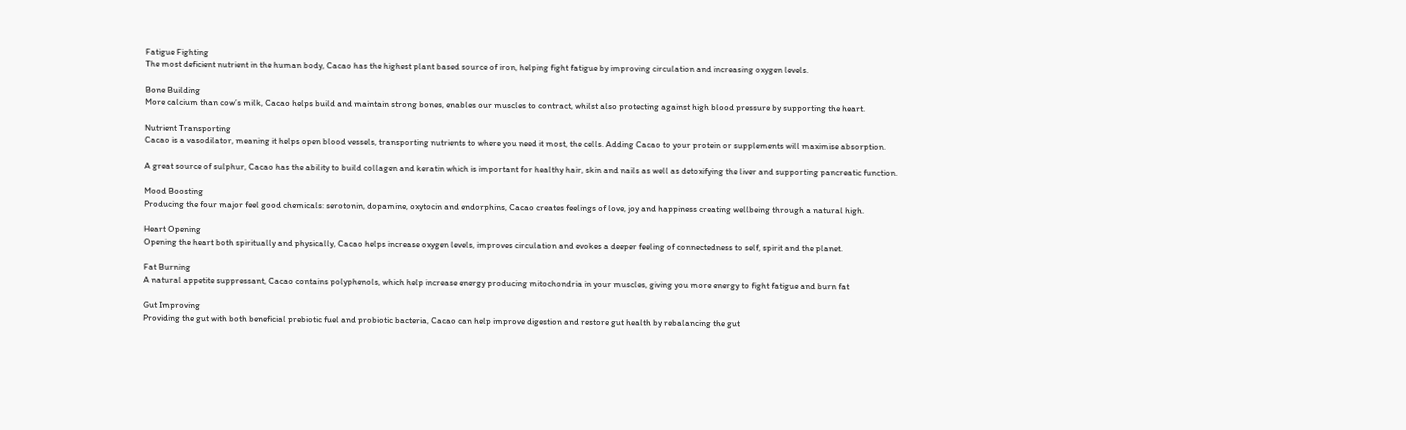Fatigue Fighting
The most deficient nutrient in the human body, Cacao has the highest plant based source of iron, helping fight fatigue by improving circulation and increasing oxygen levels.

Bone Building
More calcium than cow’s milk, Cacao helps build and maintain strong bones, enables our muscles to contract, whilst also protecting against high blood pressure by supporting the heart.

Nutrient Transporting
Cacao is a vasodilator, meaning it helps open blood vessels, transporting nutrients to where you need it most, the cells. Adding Cacao to your protein or supplements will maximise absorption.

A great source of sulphur, Cacao has the ability to build collagen and keratin which is important for healthy hair, skin and nails as well as detoxifying the liver and supporting pancreatic function.

Mood Boosting
Producing the four major feel good chemicals: serotonin, dopamine, oxytocin and endorphins, Cacao creates feelings of love, joy and happiness creating wellbeing through a natural high.

Heart Opening
Opening the heart both spiritually and physically, Cacao helps increase oxygen levels, improves circulation and evokes a deeper feeling of connectedness to self, spirit and the planet.

Fat Burning
A natural appetite suppressant, Cacao contains polyphenols, which help increase energy producing mitochondria in your muscles, giving you more energy to fight fatigue and burn fat

Gut Improving
Providing the gut with both beneficial prebiotic fuel and probiotic bacteria, Cacao can help improve digestion and restore gut health by rebalancing the gut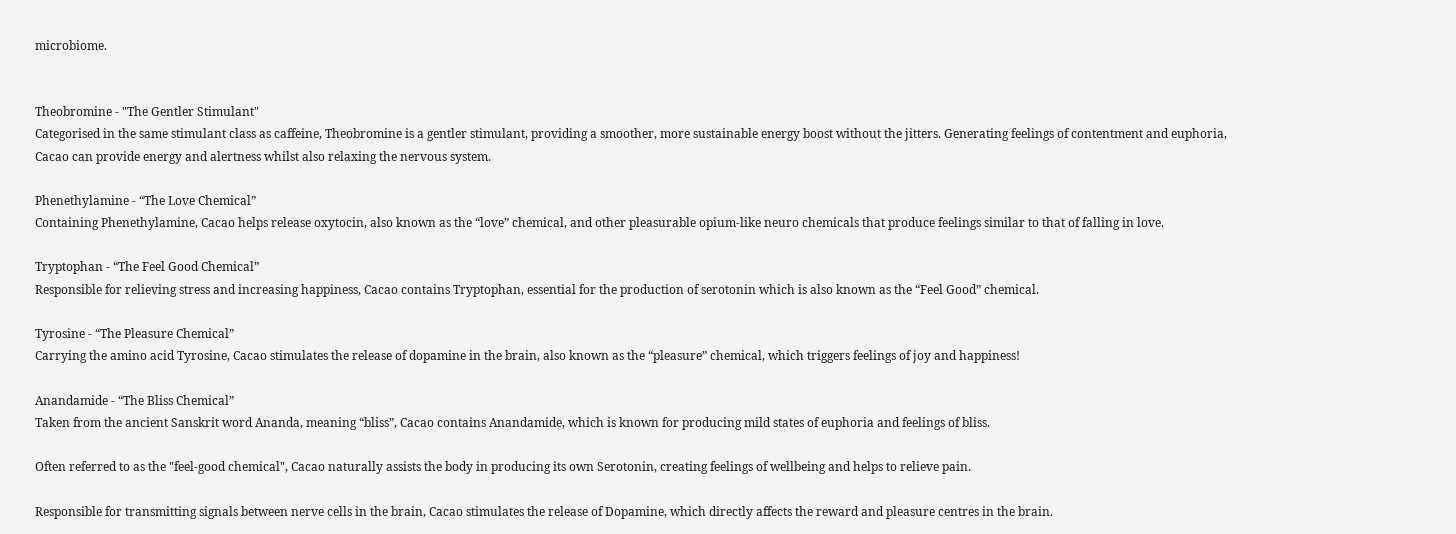microbiome.


Theobromine - "The Gentler Stimulant"
Categorised in the same stimulant class as caffeine, Theobromine is a gentler stimulant, providing a smoother, more sustainable energy boost without the jitters. Generating feelings of contentment and euphoria, Cacao can provide energy and alertness whilst also relaxing the nervous system.

Phenethylamine - “The Love Chemical”
Containing Phenethylamine, Cacao helps release oxytocin, also known as the “love” chemical, and other pleasurable opium-like neuro chemicals that produce feelings similar to that of falling in love.

Tryptophan - “The Feel Good Chemical”
Responsible for relieving stress and increasing happiness, Cacao contains Tryptophan, essential for the production of serotonin which is also known as the “Feel Good” chemical.

Tyrosine - “The Pleasure Chemical”
Carrying the amino acid Tyrosine, Cacao stimulates the release of dopamine in the brain, also known as the “pleasure” chemical, which triggers feelings of joy and happiness!

Anandamide - “The Bliss Chemical”
Taken from the ancient Sanskrit word Ananda, meaning “bliss”, Cacao contains Anandamide, which is known for producing mild states of euphoria and feelings of bliss.

Often referred to as the "feel-good chemical", Cacao naturally assists the body in producing its own Serotonin, creating feelings of wellbeing and helps to relieve pain.

Responsible for transmitting signals between nerve cells in the brain, Cacao stimulates the release of Dopamine, which directly affects the reward and pleasure centres in the brain.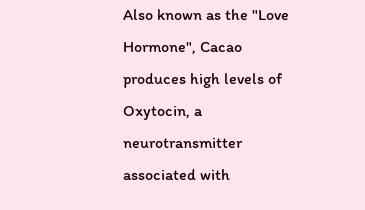Also known as the "Love Hormone", Cacao produces high levels of Oxytocin, a neurotransmitter associated with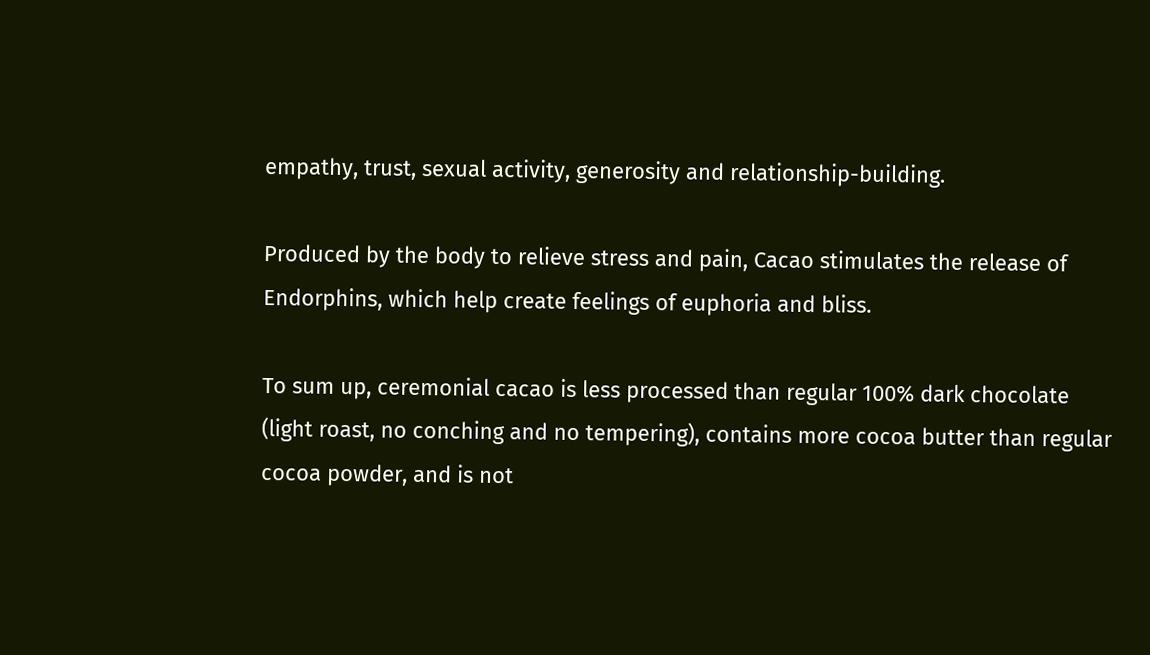empathy, trust, sexual activity, generosity and relationship-building.

Produced by the body to relieve stress and pain, Cacao stimulates the release of Endorphins, which help create feelings of euphoria and bliss.

To sum up, ceremonial cacao is less processed than regular 100% dark chocolate (light roast, no conching and no tempering), contains more cocoa butter than regular cocoa powder, and is not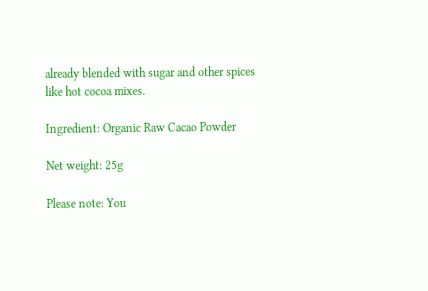already blended with sugar and other spices like hot cocoa mixes.

Ingredient: Organic Raw Cacao Powder

Net weight: 25g

Please note: You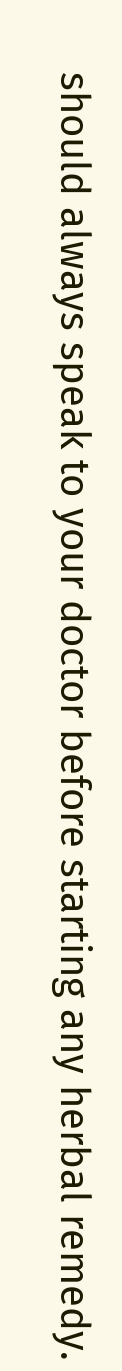should always speak to your doctor before starting any herbal remedy.